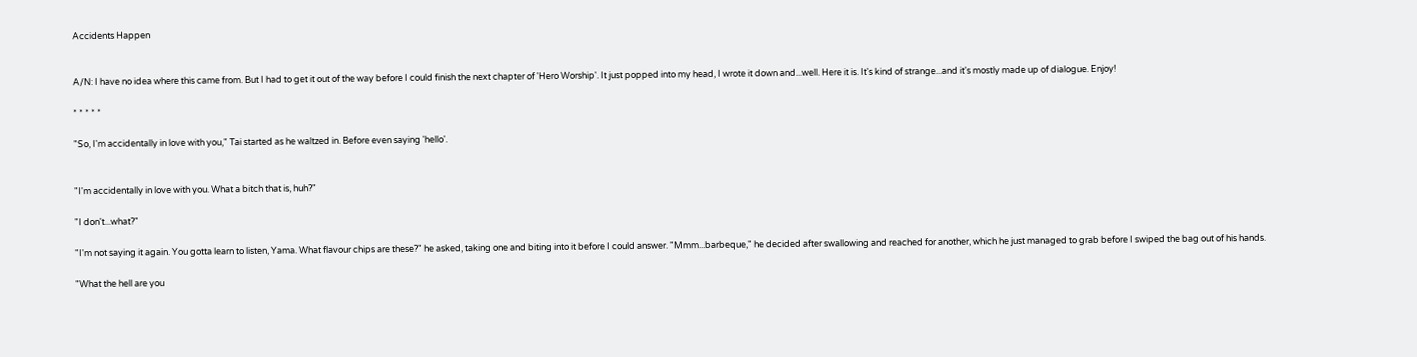Accidents Happen


A/N: I have no idea where this came from. But I had to get it out of the way before I could finish the next chapter of 'Hero Worship'. It just popped into my head, I wrote it down and...well. Here it is. It's kind of strange...and it's mostly made up of dialogue. Enjoy!

* * * * *

"So, I'm accidentally in love with you," Tai started as he waltzed in. Before even saying 'hello'.


"I'm accidentally in love with you. What a bitch that is, huh?"

"I don't...what?"

"I'm not saying it again. You gotta learn to listen, Yama. What flavour chips are these?" he asked, taking one and biting into it before I could answer. "Mmm...barbeque," he decided after swallowing and reached for another, which he just managed to grab before I swiped the bag out of his hands.

"What the hell are you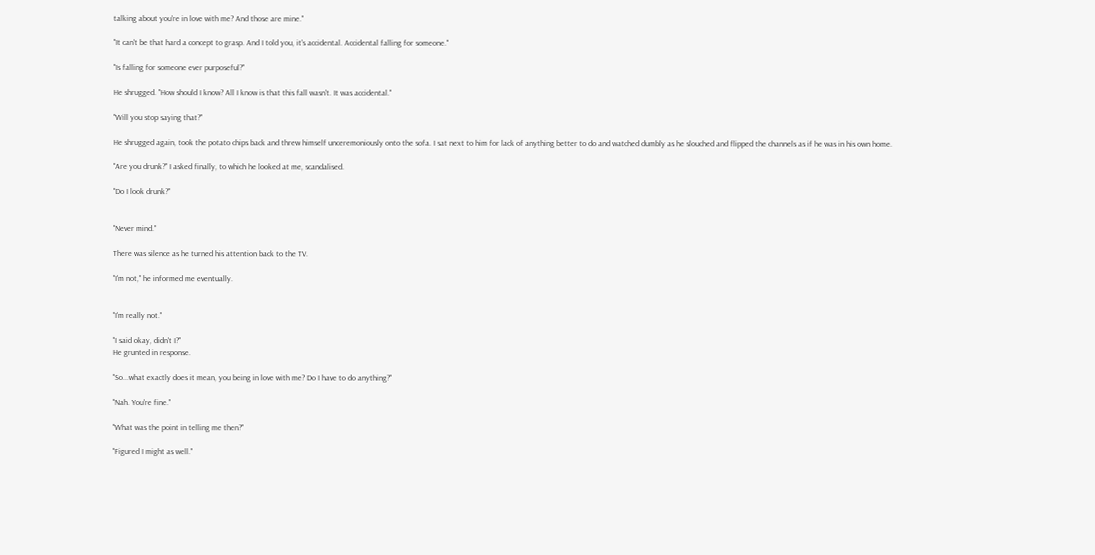talking about you're in love with me? And those are mine."

"It can't be that hard a concept to grasp. And I told you, it's accidental. Accidental falling for someone."

"Is falling for someone ever purposeful?"

He shrugged. "How should I know? All I know is that this fall wasn't. It was accidental."

"Will you stop saying that?"

He shrugged again, took the potato chips back and threw himself unceremoniously onto the sofa. I sat next to him for lack of anything better to do and watched dumbly as he slouched and flipped the channels as if he was in his own home.

"Are you drunk?" I asked finally, to which he looked at me, scandalised.

"Do I look drunk?"


"Never mind."

There was silence as he turned his attention back to the TV.

"I'm not," he informed me eventually.


"I'm really not."

"I said okay, didn't I?"
He grunted in response.

"So...what exactly does it mean, you being in love with me? Do I have to do anything?"

"Nah. You're fine."

"What was the point in telling me then?"

"Figured I might as well."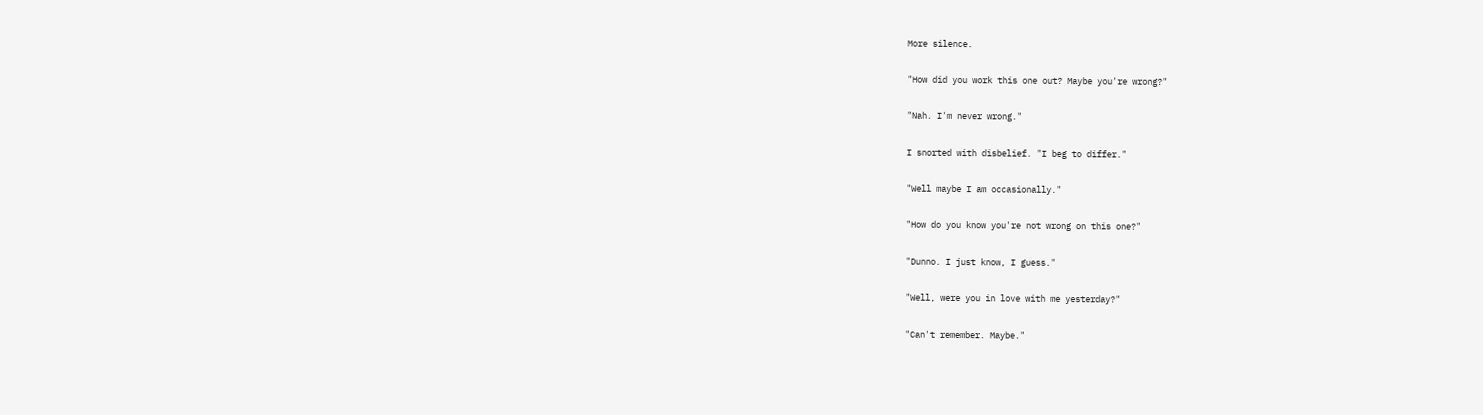More silence.

"How did you work this one out? Maybe you're wrong?"

"Nah. I'm never wrong."

I snorted with disbelief. "I beg to differ."

"Well maybe I am occasionally."

"How do you know you're not wrong on this one?"

"Dunno. I just know, I guess."

"Well, were you in love with me yesterday?"

"Can't remember. Maybe."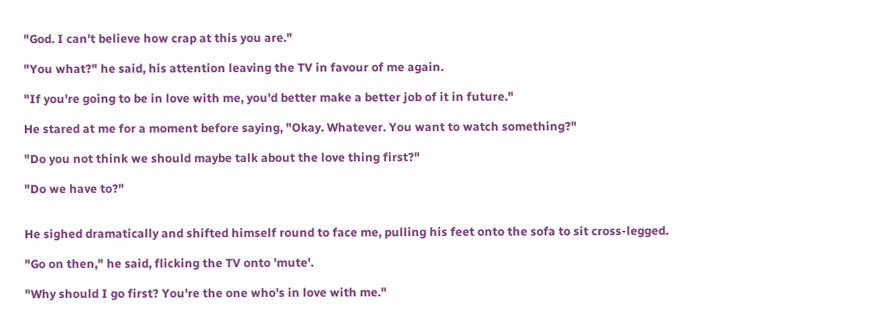"God. I can't believe how crap at this you are."

"You what?" he said, his attention leaving the TV in favour of me again.

"If you're going to be in love with me, you'd better make a better job of it in future."

He stared at me for a moment before saying, "Okay. Whatever. You want to watch something?"

"Do you not think we should maybe talk about the love thing first?"

"Do we have to?"


He sighed dramatically and shifted himself round to face me, pulling his feet onto the sofa to sit cross-legged.

"Go on then," he said, flicking the TV onto 'mute'.

"Why should I go first? You're the one who's in love with me."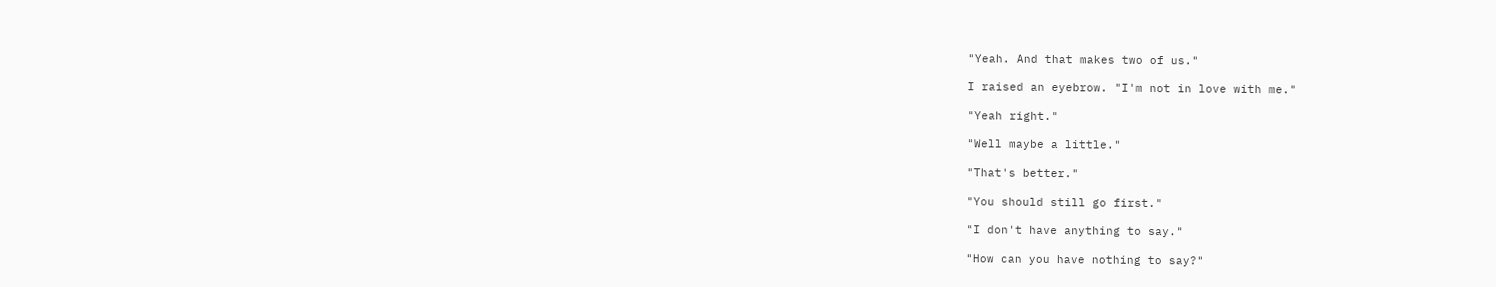"Yeah. And that makes two of us."

I raised an eyebrow. "I'm not in love with me."

"Yeah right."

"Well maybe a little."

"That's better."

"You should still go first."

"I don't have anything to say."

"How can you have nothing to say?"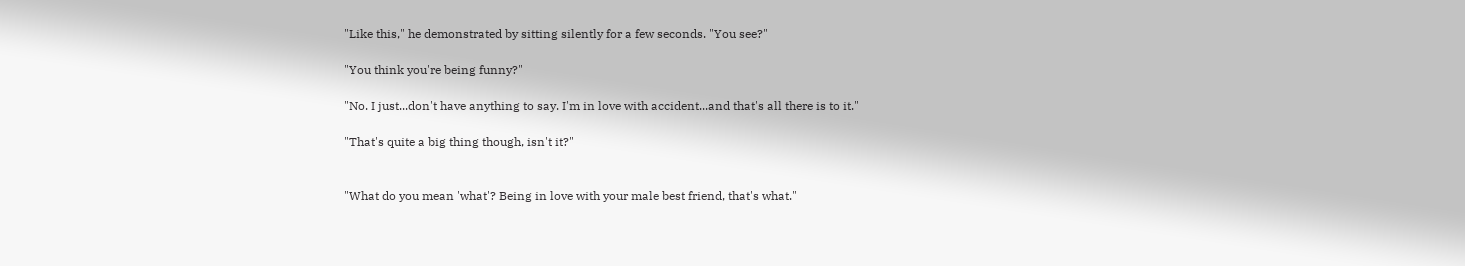"Like this," he demonstrated by sitting silently for a few seconds. "You see?"

"You think you're being funny?"

"No. I just...don't have anything to say. I'm in love with accident...and that's all there is to it."

"That's quite a big thing though, isn't it?"


"What do you mean 'what'? Being in love with your male best friend, that's what."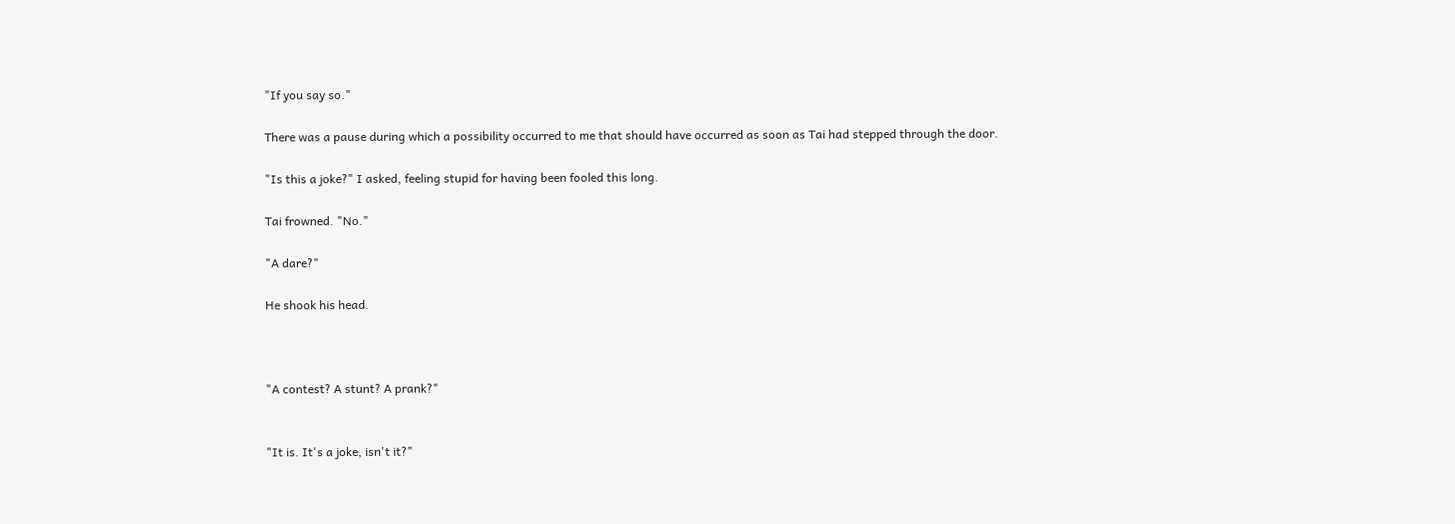"If you say so."

There was a pause during which a possibility occurred to me that should have occurred as soon as Tai had stepped through the door.

"Is this a joke?" I asked, feeling stupid for having been fooled this long.

Tai frowned. "No."

"A dare?"

He shook his head.



"A contest? A stunt? A prank?"


"It is. It's a joke, isn't it?"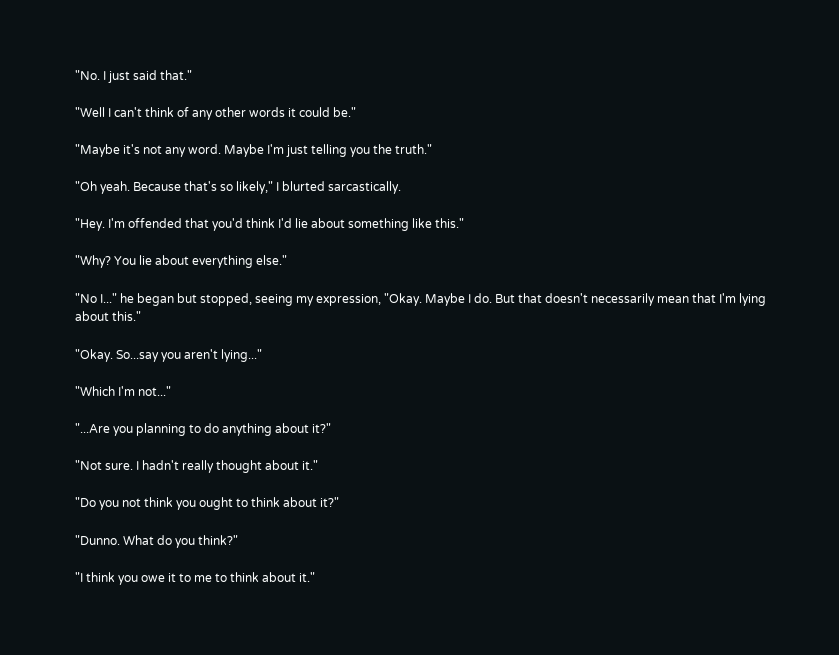"No. I just said that."

"Well I can't think of any other words it could be."

"Maybe it's not any word. Maybe I'm just telling you the truth."

"Oh yeah. Because that's so likely," I blurted sarcastically.

"Hey. I'm offended that you'd think I'd lie about something like this."

"Why? You lie about everything else."

"No I..." he began but stopped, seeing my expression, "Okay. Maybe I do. But that doesn't necessarily mean that I'm lying about this."

"Okay. So...say you aren't lying..."

"Which I'm not..."

"...Are you planning to do anything about it?"

"Not sure. I hadn't really thought about it."

"Do you not think you ought to think about it?"

"Dunno. What do you think?"

"I think you owe it to me to think about it."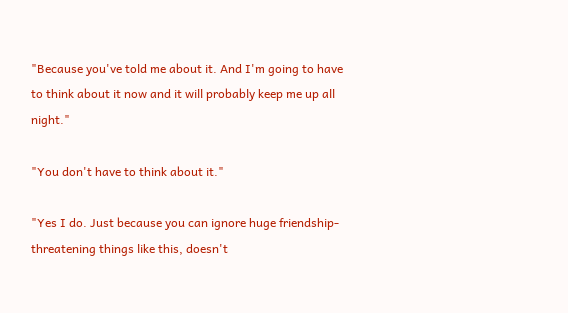"Because you've told me about it. And I'm going to have to think about it now and it will probably keep me up all night."

"You don't have to think about it."

"Yes I do. Just because you can ignore huge friendship-threatening things like this, doesn't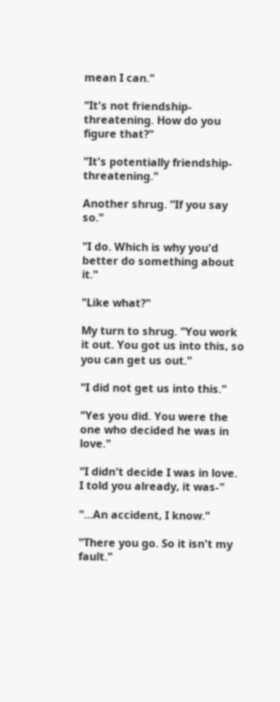mean I can."

"It's not friendship-threatening. How do you figure that?"

"It's potentially friendship-threatening."

Another shrug. "If you say so."

"I do. Which is why you'd better do something about it."

"Like what?"

My turn to shrug. "You work it out. You got us into this, so you can get us out."

"I did not get us into this."

"Yes you did. You were the one who decided he was in love."

"I didn't decide I was in love. I told you already, it was-"

"...An accident, I know."

"There you go. So it isn't my fault."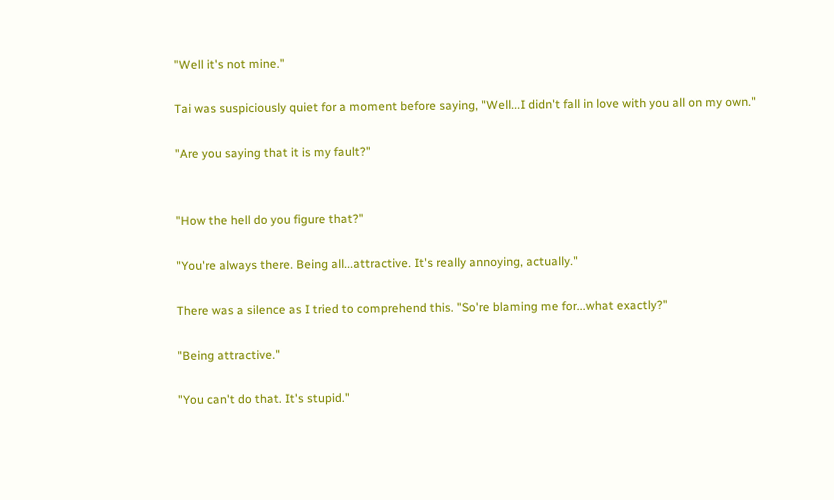"Well it's not mine."

Tai was suspiciously quiet for a moment before saying, "Well...I didn't fall in love with you all on my own."

"Are you saying that it is my fault?"


"How the hell do you figure that?"

"You're always there. Being all...attractive. It's really annoying, actually."

There was a silence as I tried to comprehend this. "So're blaming me for...what exactly?"

"Being attractive."

"You can't do that. It's stupid."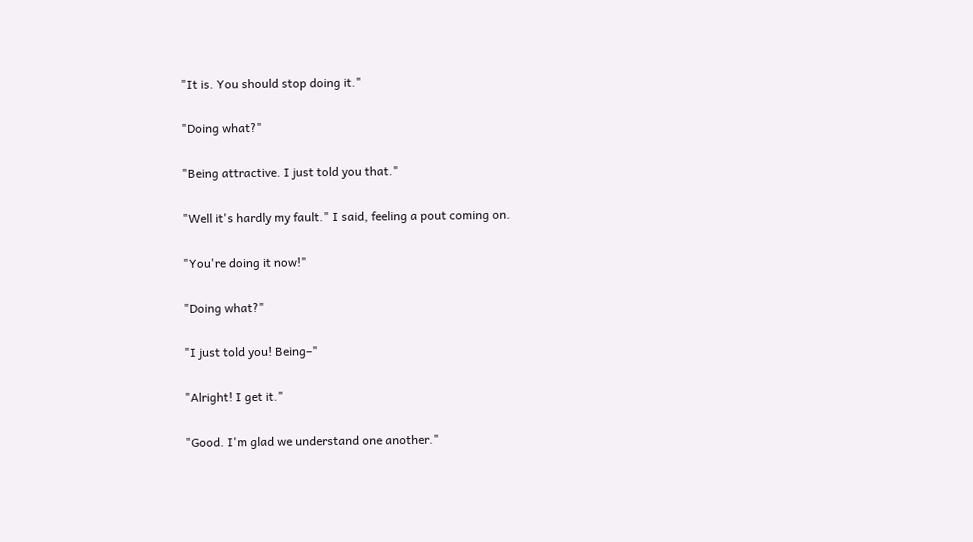"It is. You should stop doing it."

"Doing what?"

"Being attractive. I just told you that."

"Well it's hardly my fault." I said, feeling a pout coming on.

"You're doing it now!"

"Doing what?"

"I just told you! Being–"

"Alright! I get it."

"Good. I'm glad we understand one another."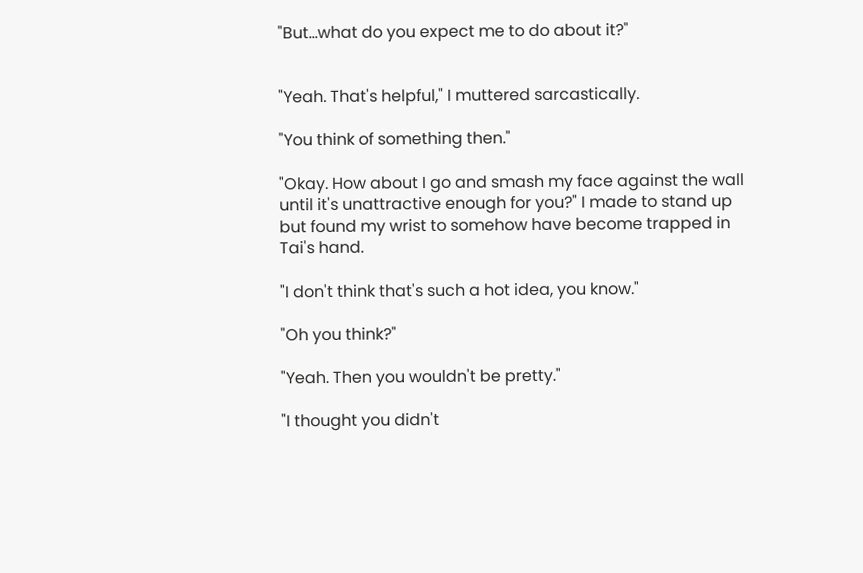"But...what do you expect me to do about it?"


"Yeah. That's helpful," I muttered sarcastically.

"You think of something then."

"Okay. How about I go and smash my face against the wall until it's unattractive enough for you?" I made to stand up but found my wrist to somehow have become trapped in Tai's hand.

"I don't think that's such a hot idea, you know."

"Oh you think?"

"Yeah. Then you wouldn't be pretty."

"I thought you didn't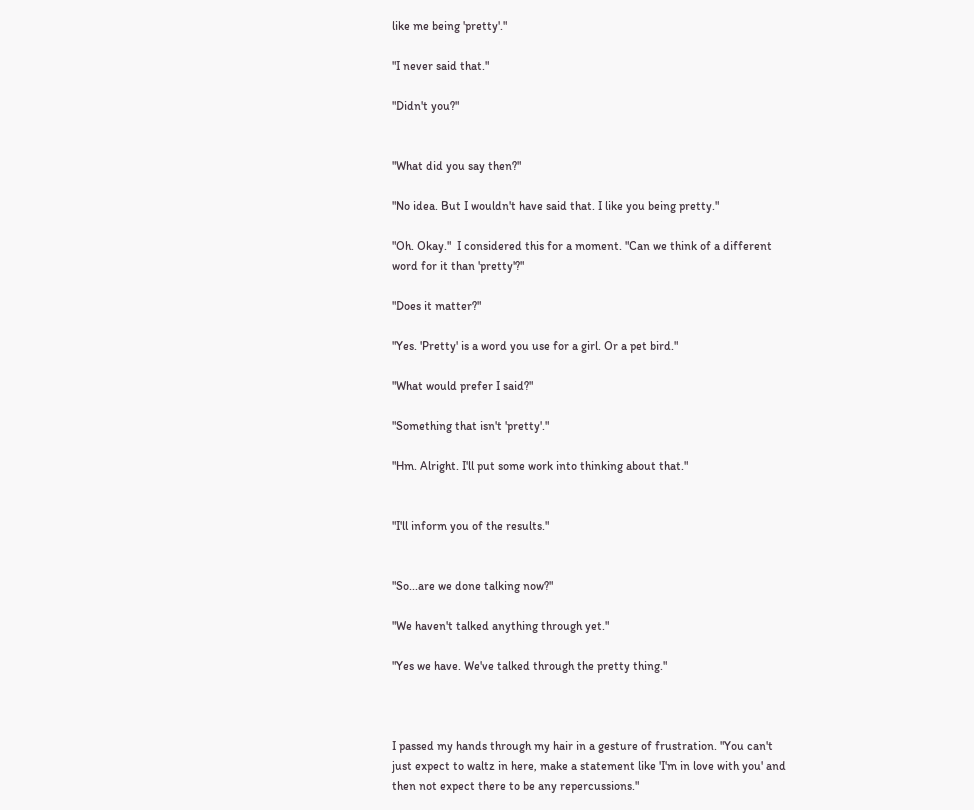like me being 'pretty'."

"I never said that."

"Didn't you?"


"What did you say then?"

"No idea. But I wouldn't have said that. I like you being pretty."

"Oh. Okay."  I considered this for a moment. "Can we think of a different word for it than 'pretty'?"

"Does it matter?"

"Yes. 'Pretty' is a word you use for a girl. Or a pet bird."

"What would prefer I said?"

"Something that isn't 'pretty'."

"Hm. Alright. I'll put some work into thinking about that."


"I'll inform you of the results."


"So...are we done talking now?"

"We haven't talked anything through yet."

"Yes we have. We've talked through the pretty thing."



I passed my hands through my hair in a gesture of frustration. "You can't just expect to waltz in here, make a statement like 'I'm in love with you' and then not expect there to be any repercussions."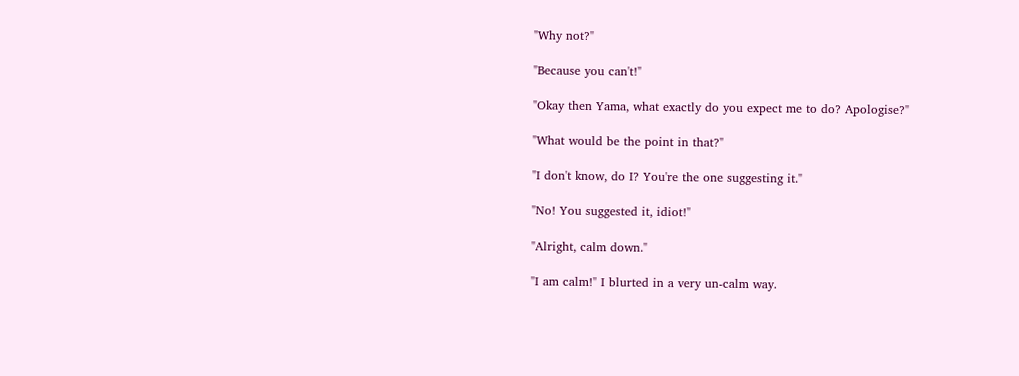"Why not?"

"Because you can't!"

"Okay then Yama, what exactly do you expect me to do? Apologise?"

"What would be the point in that?"

"I don't know, do I? You're the one suggesting it."

"No! You suggested it, idiot!"

"Alright, calm down."

"I am calm!" I blurted in a very un-calm way.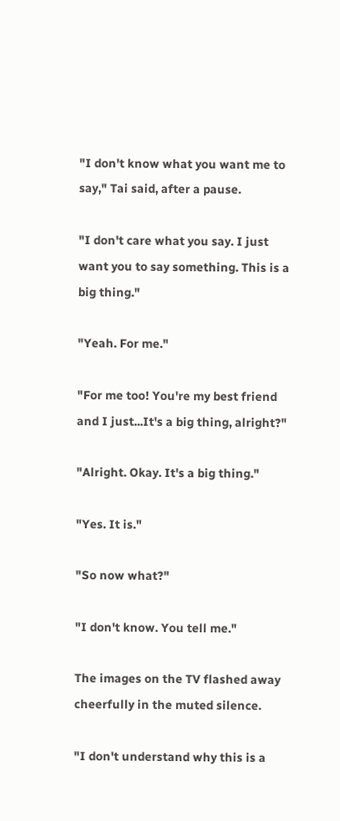"I don't know what you want me to say," Tai said, after a pause.

"I don't care what you say. I just want you to say something. This is a big thing."

"Yeah. For me."

"For me too! You're my best friend and I just...It's a big thing, alright?"

"Alright. Okay. It's a big thing."

"Yes. It is."

"So now what?"

"I don't know. You tell me."

The images on the TV flashed away cheerfully in the muted silence.

"I don't understand why this is a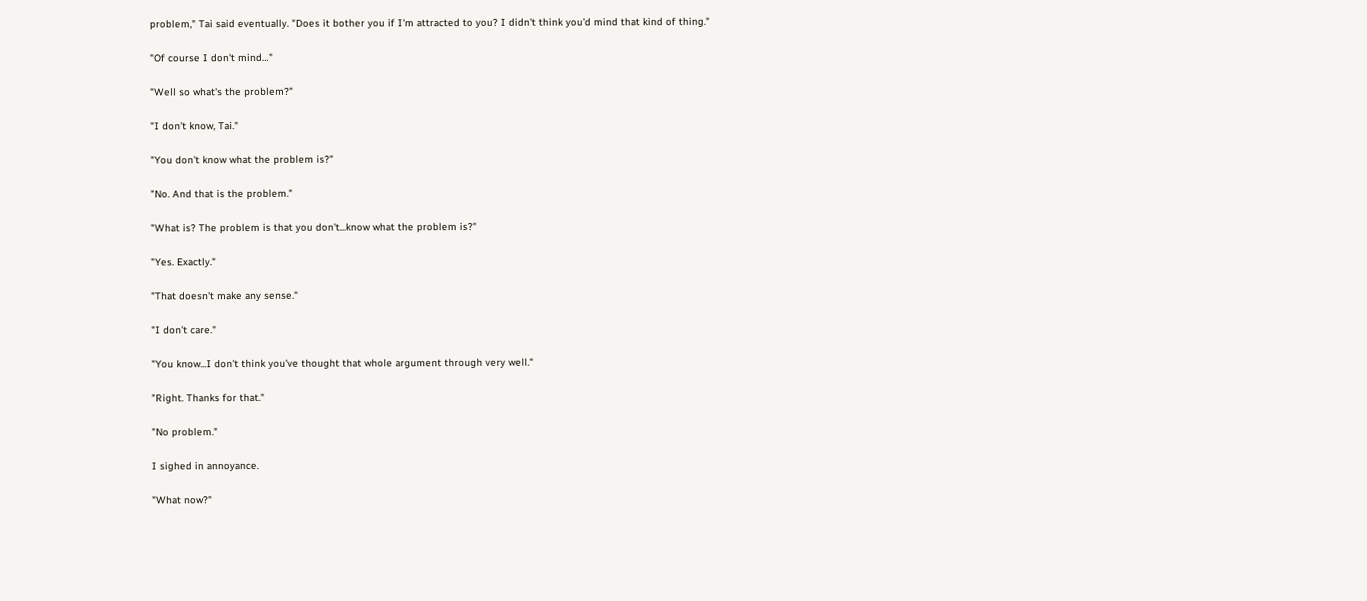problem," Tai said eventually. "Does it bother you if I'm attracted to you? I didn't think you'd mind that kind of thing."

"Of course I don't mind…"

"Well so what's the problem?"

"I don't know, Tai."

"You don't know what the problem is?"

"No. And that is the problem."

"What is? The problem is that you don't...know what the problem is?"

"Yes. Exactly."

"That doesn't make any sense."

"I don't care."

"You know...I don't think you've thought that whole argument through very well."

"Right. Thanks for that."

"No problem."

I sighed in annoyance.

"What now?"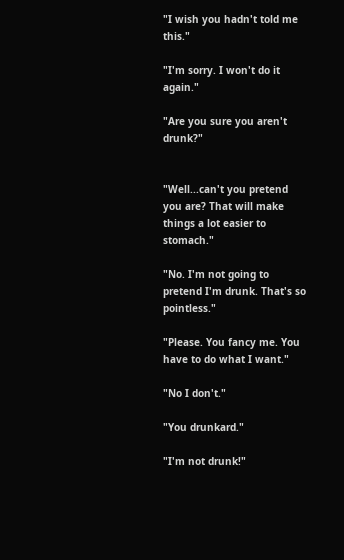"I wish you hadn't told me this."

"I'm sorry. I won't do it again."

"Are you sure you aren't drunk?"


"Well...can't you pretend you are? That will make things a lot easier to stomach."

"No. I'm not going to pretend I'm drunk. That's so pointless."

"Please. You fancy me. You have to do what I want."

"No I don't."

"You drunkard."

"I'm not drunk!"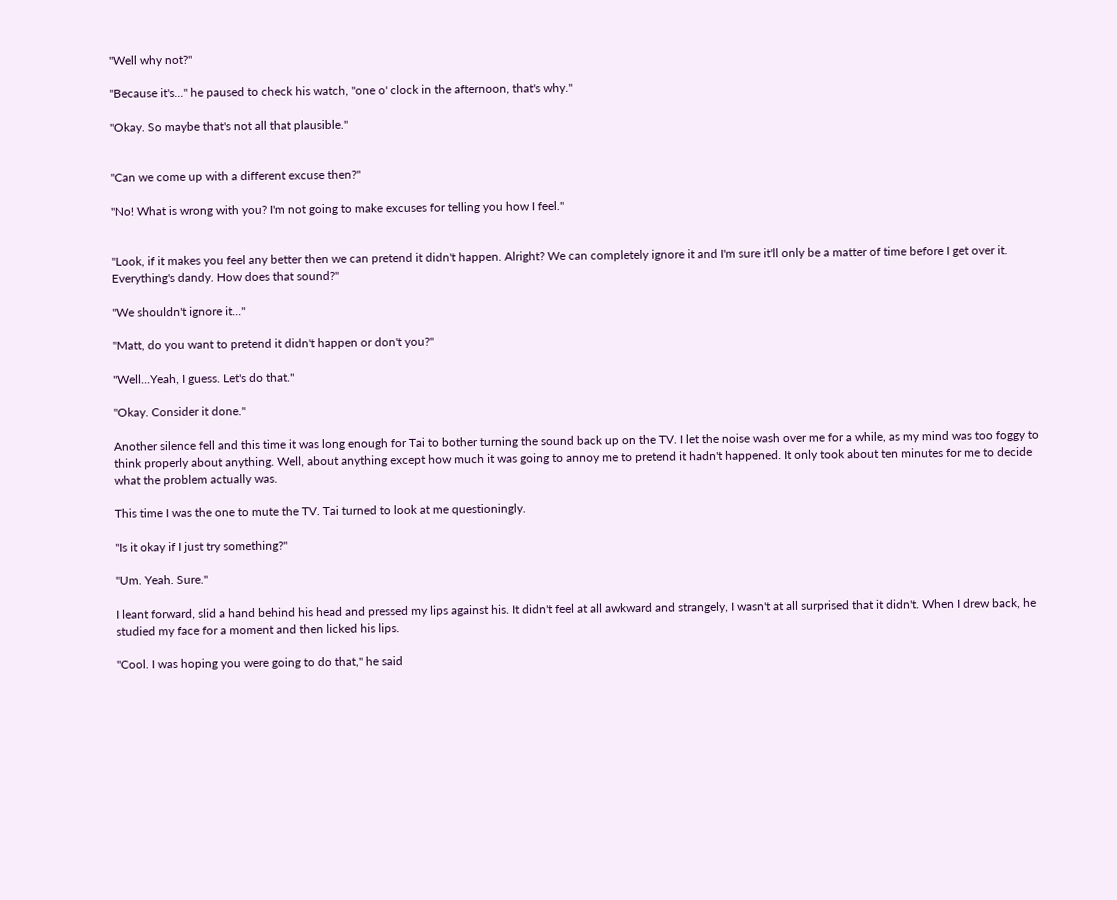"Well why not?"

"Because it's..." he paused to check his watch, "one o' clock in the afternoon, that's why."

"Okay. So maybe that's not all that plausible."


"Can we come up with a different excuse then?"

"No! What is wrong with you? I'm not going to make excuses for telling you how I feel."


"Look, if it makes you feel any better then we can pretend it didn't happen. Alright? We can completely ignore it and I'm sure it'll only be a matter of time before I get over it. Everything's dandy. How does that sound?"

"We shouldn't ignore it..."

"Matt, do you want to pretend it didn't happen or don't you?"

"Well...Yeah, I guess. Let's do that."

"Okay. Consider it done."

Another silence fell and this time it was long enough for Tai to bother turning the sound back up on the TV. I let the noise wash over me for a while, as my mind was too foggy to think properly about anything. Well, about anything except how much it was going to annoy me to pretend it hadn't happened. It only took about ten minutes for me to decide what the problem actually was.

This time I was the one to mute the TV. Tai turned to look at me questioningly.

"Is it okay if I just try something?"

"Um. Yeah. Sure."

I leant forward, slid a hand behind his head and pressed my lips against his. It didn't feel at all awkward and strangely, I wasn't at all surprised that it didn't. When I drew back, he studied my face for a moment and then licked his lips.

"Cool. I was hoping you were going to do that," he said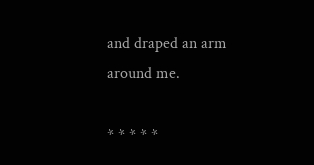and draped an arm around me.

* * * * *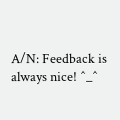A/N: Feedback is always nice! ^_^